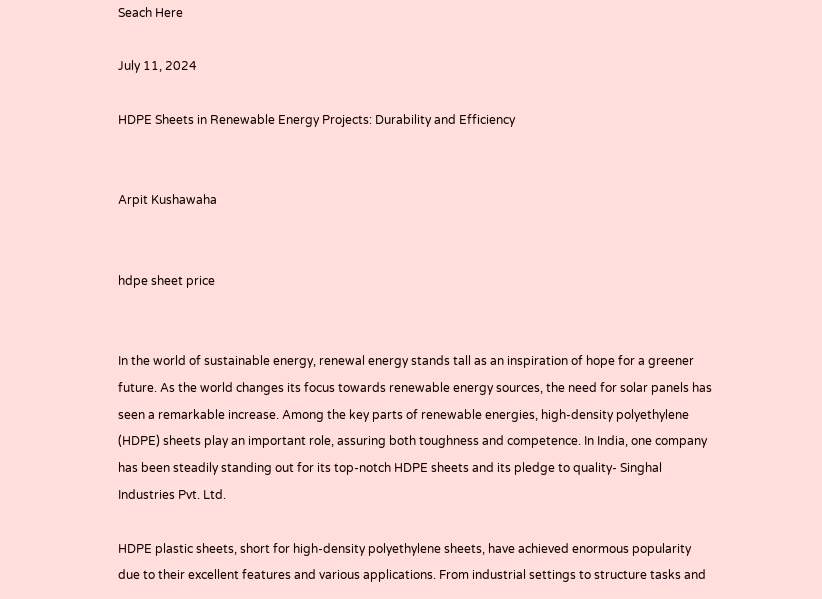Seach Here

July 11, 2024

HDPE Sheets in Renewable Energy Projects: Durability and Efficiency


Arpit Kushawaha


hdpe sheet price


In the world of sustainable energy, renewal energy stands tall as an inspiration of hope for a greener future. As the world changes its focus towards renewable energy sources, the need for solar panels has seen a remarkable increase. Among the key parts of renewable energies, high-density polyethylene (HDPE) sheets play an important role, assuring both toughness and competence. In India, one company has been steadily standing out for its top-notch HDPE sheets and its pledge to quality- Singhal Industries Pvt. Ltd.

HDPE plastic sheets, short for high-density polyethylene sheets, have achieved enormous popularity due to their excellent features and various applications. From industrial settings to structure tasks and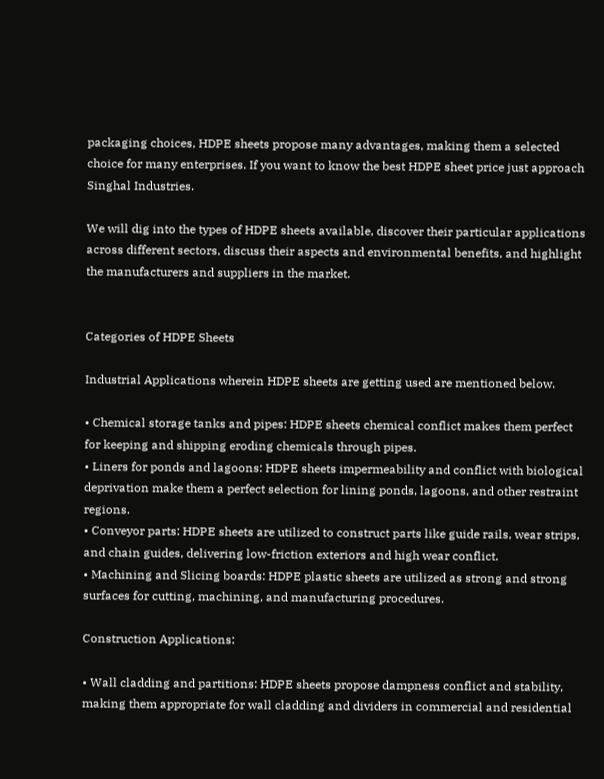packaging choices, HDPE sheets propose many advantages, making them a selected choice for many enterprises. If you want to know the best HDPE sheet price just approach Singhal Industries.

We will dig into the types of HDPE sheets available, discover their particular applications across different sectors, discuss their aspects and environmental benefits, and highlight the manufacturers and suppliers in the market.


Categories of HDPE Sheets

Industrial Applications wherein HDPE sheets are getting used are mentioned below.

• Chemical storage tanks and pipes: HDPE sheets chemical conflict makes them perfect for keeping and shipping eroding chemicals through pipes.
• Liners for ponds and lagoons: HDPE sheets impermeability and conflict with biological deprivation make them a perfect selection for lining ponds, lagoons, and other restraint regions.
• Conveyor parts: HDPE sheets are utilized to construct parts like guide rails, wear strips, and chain guides, delivering low-friction exteriors and high wear conflict.
• Machining and Slicing boards: HDPE plastic sheets are utilized as strong and strong surfaces for cutting, machining, and manufacturing procedures.

Construction Applications:

• Wall cladding and partitions: HDPE sheets propose dampness conflict and stability, making them appropriate for wall cladding and dividers in commercial and residential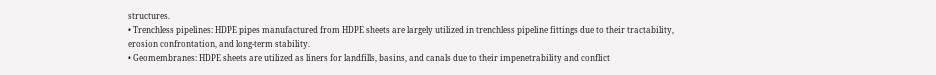structures.
• Trenchless pipelines: HDPE pipes manufactured from HDPE sheets are largely utilized in trenchless pipeline fittings due to their tractability, erosion confrontation, and long-term stability.
• Geomembranes: HDPE sheets are utilized as liners for landfills, basins, and canals due to their impenetrability and conflict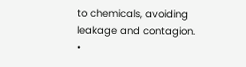to chemicals, avoiding leakage and contagion.
•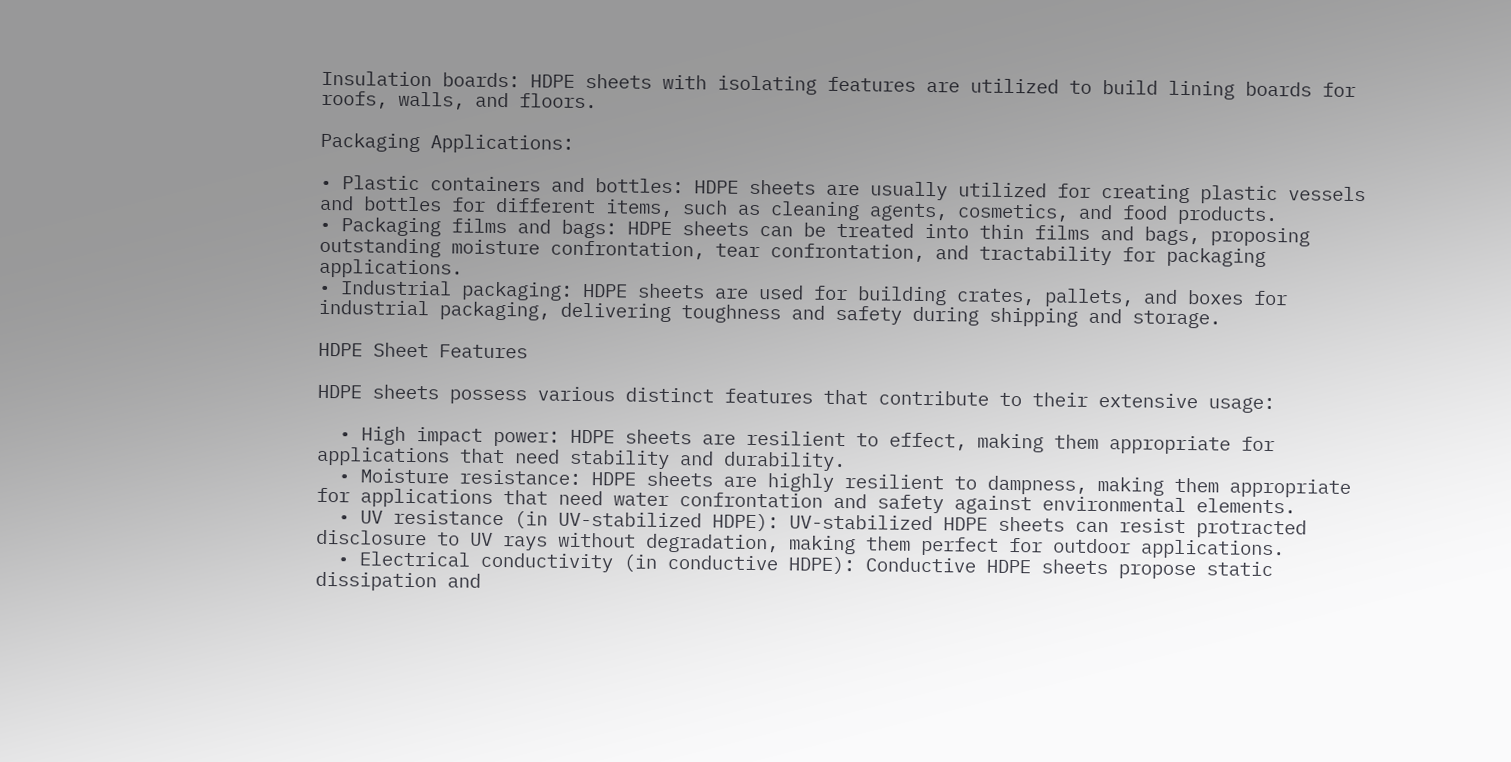Insulation boards: HDPE sheets with isolating features are utilized to build lining boards for roofs, walls, and floors.

Packaging Applications:

• Plastic containers and bottles: HDPE sheets are usually utilized for creating plastic vessels and bottles for different items, such as cleaning agents, cosmetics, and food products.
• Packaging films and bags: HDPE sheets can be treated into thin films and bags, proposing outstanding moisture confrontation, tear confrontation, and tractability for packaging applications.
• Industrial packaging: HDPE sheets are used for building crates, pallets, and boxes for industrial packaging, delivering toughness and safety during shipping and storage.

HDPE Sheet Features

HDPE sheets possess various distinct features that contribute to their extensive usage:

  • High impact power: HDPE sheets are resilient to effect, making them appropriate for applications that need stability and durability.
  • Moisture resistance: HDPE sheets are highly resilient to dampness, making them appropriate for applications that need water confrontation and safety against environmental elements.
  • UV resistance (in UV-stabilized HDPE): UV-stabilized HDPE sheets can resist protracted disclosure to UV rays without degradation, making them perfect for outdoor applications.
  • Electrical conductivity (in conductive HDPE): Conductive HDPE sheets propose static dissipation and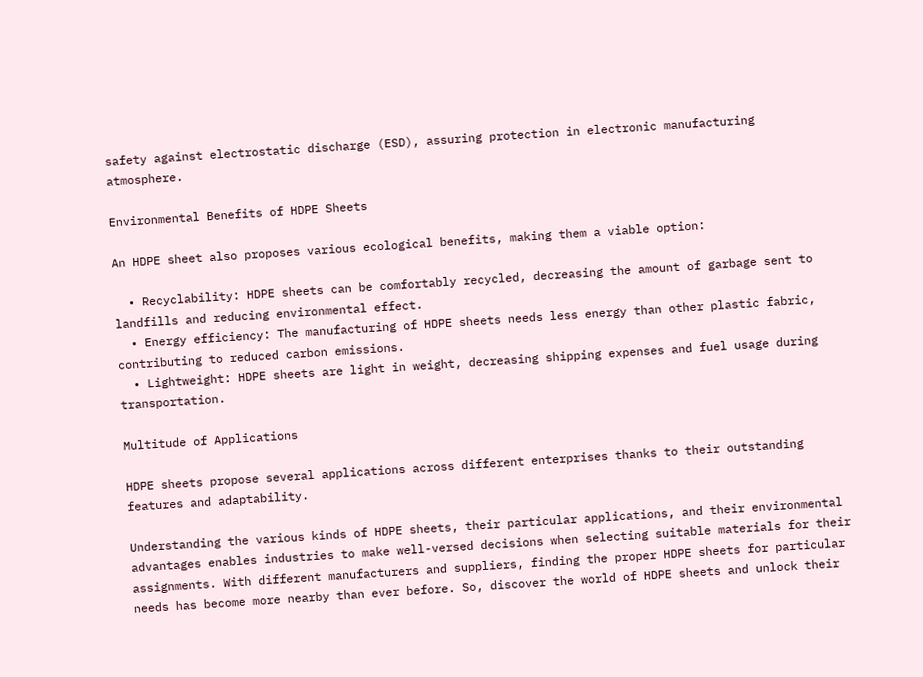safety against electrostatic discharge (ESD), assuring protection in electronic manufacturing atmosphere.

Environmental Benefits of HDPE Sheets

An HDPE sheet also proposes various ecological benefits, making them a viable option:

  • Recyclability: HDPE sheets can be comfortably recycled, decreasing the amount of garbage sent to landfills and reducing environmental effect.
  • Energy efficiency: The manufacturing of HDPE sheets needs less energy than other plastic fabric, contributing to reduced carbon emissions.
  • Lightweight: HDPE sheets are light in weight, decreasing shipping expenses and fuel usage during transportation.

Multitude of Applications

HDPE sheets propose several applications across different enterprises thanks to their outstanding features and adaptability.

Understanding the various kinds of HDPE sheets, their particular applications, and their environmental advantages enables industries to make well-versed decisions when selecting suitable materials for their assignments. With different manufacturers and suppliers, finding the proper HDPE sheets for particular needs has become more nearby than ever before. So, discover the world of HDPE sheets and unlock their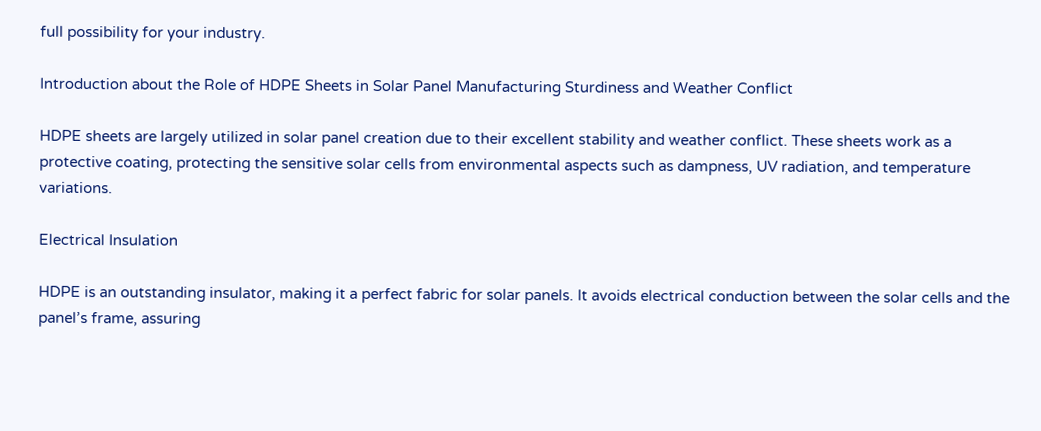full possibility for your industry.

Introduction about the Role of HDPE Sheets in Solar Panel Manufacturing Sturdiness and Weather Conflict

HDPE sheets are largely utilized in solar panel creation due to their excellent stability and weather conflict. These sheets work as a protective coating, protecting the sensitive solar cells from environmental aspects such as dampness, UV radiation, and temperature variations.

Electrical Insulation

HDPE is an outstanding insulator, making it a perfect fabric for solar panels. It avoids electrical conduction between the solar cells and the panel’s frame, assuring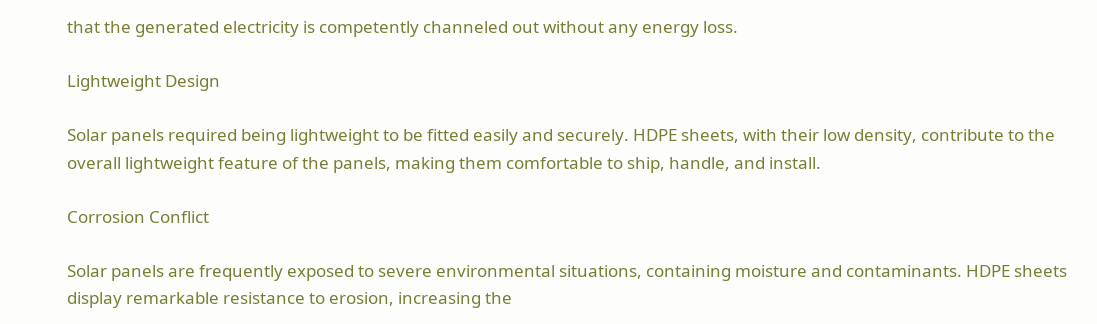that the generated electricity is competently channeled out without any energy loss.

Lightweight Design

Solar panels required being lightweight to be fitted easily and securely. HDPE sheets, with their low density, contribute to the overall lightweight feature of the panels, making them comfortable to ship, handle, and install.

Corrosion Conflict

Solar panels are frequently exposed to severe environmental situations, containing moisture and contaminants. HDPE sheets display remarkable resistance to erosion, increasing the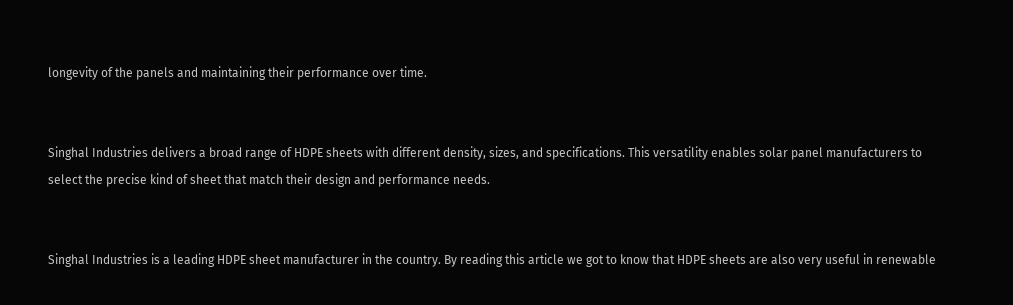longevity of the panels and maintaining their performance over time.


Singhal Industries delivers a broad range of HDPE sheets with different density, sizes, and specifications. This versatility enables solar panel manufacturers to select the precise kind of sheet that match their design and performance needs.


Singhal Industries is a leading HDPE sheet manufacturer in the country. By reading this article we got to know that HDPE sheets are also very useful in renewable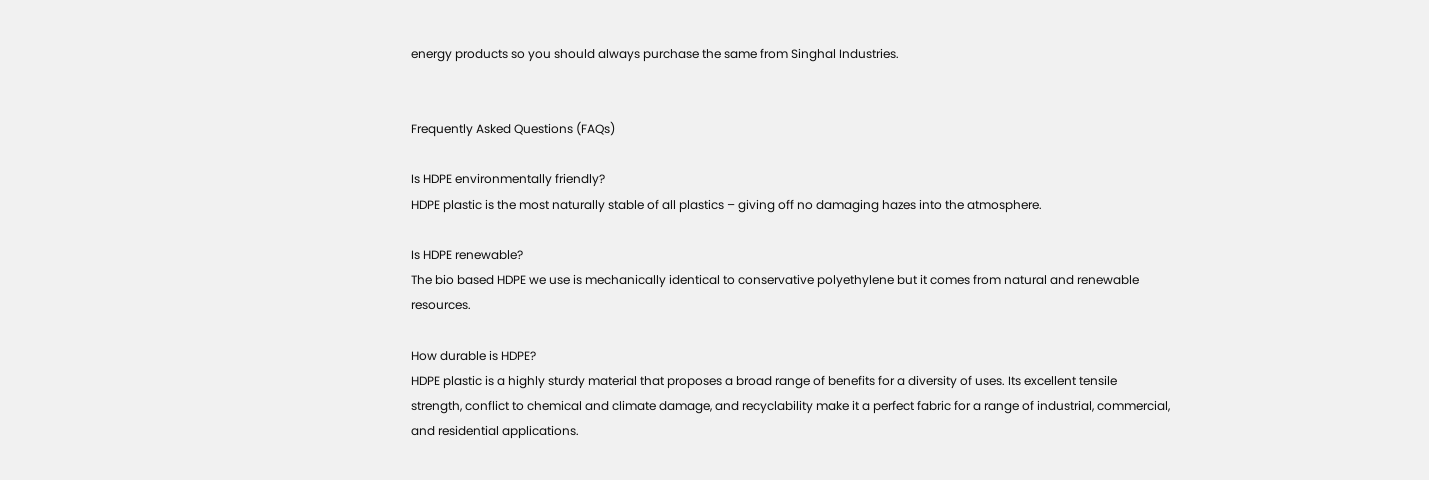energy products so you should always purchase the same from Singhal Industries.


Frequently Asked Questions (FAQs)

Is HDPE environmentally friendly?
HDPE plastic is the most naturally stable of all plastics – giving off no damaging hazes into the atmosphere.

Is HDPE renewable?
The bio based HDPE we use is mechanically identical to conservative polyethylene but it comes from natural and renewable resources.

How durable is HDPE?
HDPE plastic is a highly sturdy material that proposes a broad range of benefits for a diversity of uses. Its excellent tensile strength, conflict to chemical and climate damage, and recyclability make it a perfect fabric for a range of industrial, commercial, and residential applications.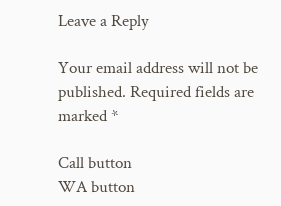Leave a Reply

Your email address will not be published. Required fields are marked *

Call button
WA button